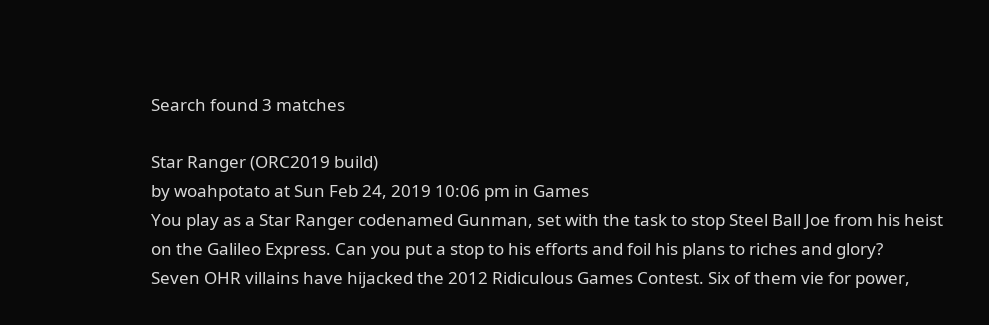Search found 3 matches

Star Ranger (ORC2019 build)
by woahpotato at Sun Feb 24, 2019 10:06 pm in Games
You play as a Star Ranger codenamed Gunman, set with the task to stop Steel Ball Joe from his heist on the Galileo Express. Can you put a stop to his efforts and foil his plans to riches and glory?
Seven OHR villains have hijacked the 2012 Ridiculous Games Contest. Six of them vie for power,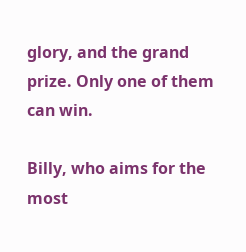glory, and the grand prize. Only one of them can win.

Billy, who aims for the most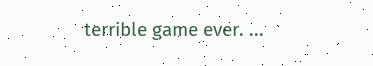terrible game ever. ...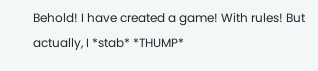Behold! I have created a game! With rules! But actually, I *stab* *THUMP*